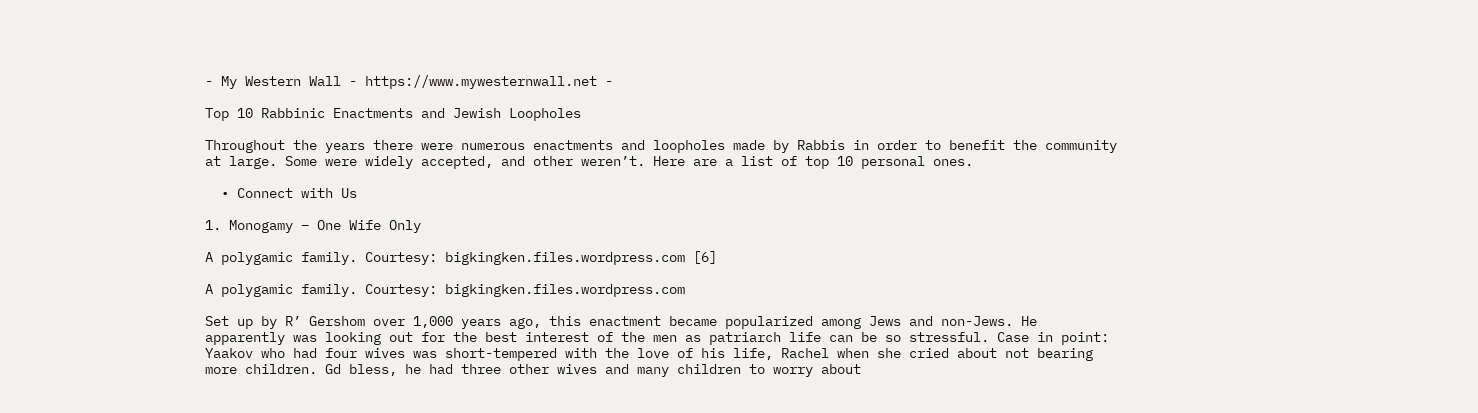- My Western Wall - https://www.mywesternwall.net -

Top 10 Rabbinic Enactments and Jewish Loopholes

Throughout the years there were numerous enactments and loopholes made by Rabbis in order to benefit the community at large. Some were widely accepted, and other weren’t. Here are a list of top 10 personal ones.

  • Connect with Us

1. Monogamy – One Wife Only

A polygamic family. Courtesy: bigkingken.files.wordpress.com [6]

A polygamic family. Courtesy: bigkingken.files.wordpress.com

Set up by R’ Gershom over 1,000 years ago, this enactment became popularized among Jews and non-Jews. He apparently was looking out for the best interest of the men as patriarch life can be so stressful. Case in point: Yaakov who had four wives was short-tempered with the love of his life, Rachel when she cried about not bearing more children. Gd bless, he had three other wives and many children to worry about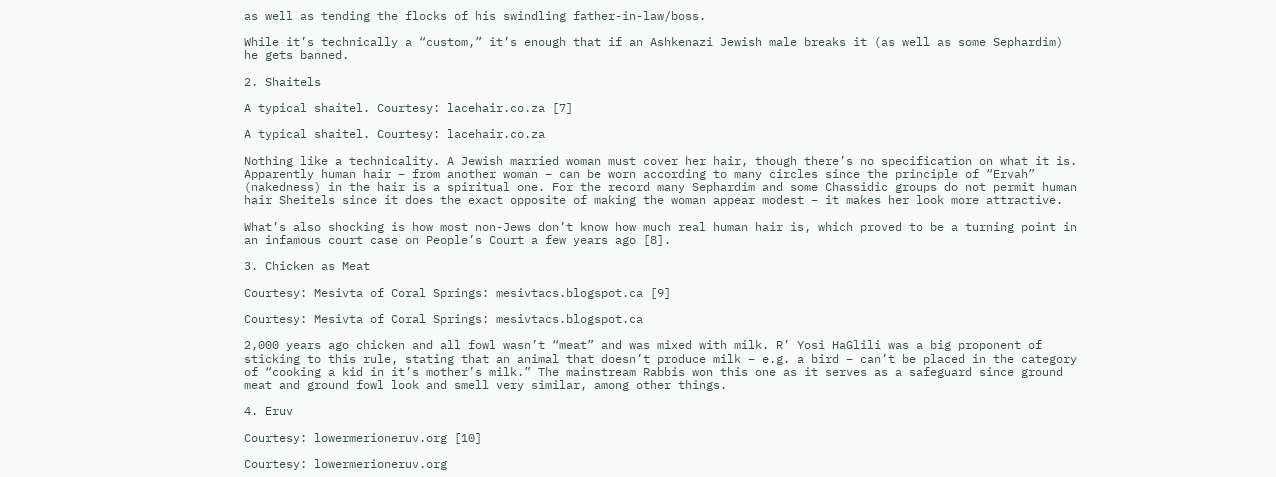as well as tending the flocks of his swindling father-in-law/boss.

While it’s technically a “custom,” it’s enough that if an Ashkenazi Jewish male breaks it (as well as some Sephardim) he gets banned.

2. Shaitels

A typical shaitel. Courtesy: lacehair.co.za [7]

A typical shaitel. Courtesy: lacehair.co.za

Nothing like a technicality. A Jewish married woman must cover her hair, though there’s no specification on what it is. Apparently human hair – from another woman – can be worn according to many circles since the principle of “Ervah” (nakedness) in the hair is a spiritual one. For the record many Sephardim and some Chassidic groups do not permit human hair Sheitels since it does the exact opposite of making the woman appear modest – it makes her look more attractive.

What’s also shocking is how most non-Jews don’t know how much real human hair is, which proved to be a turning point in an infamous court case on People’s Court a few years ago [8].

3. Chicken as Meat

Courtesy: Mesivta of Coral Springs: mesivtacs.blogspot.ca [9]

Courtesy: Mesivta of Coral Springs: mesivtacs.blogspot.ca

2,000 years ago chicken and all fowl wasn’t “meat” and was mixed with milk. R’ Yosi HaGlili was a big proponent of sticking to this rule, stating that an animal that doesn’t produce milk – e.g. a bird – can’t be placed in the category of “cooking a kid in it’s mother’s milk.” The mainstream Rabbis won this one as it serves as a safeguard since ground meat and ground fowl look and smell very similar, among other things.

4. Eruv

Courtesy: lowermerioneruv.org [10]

Courtesy: lowermerioneruv.org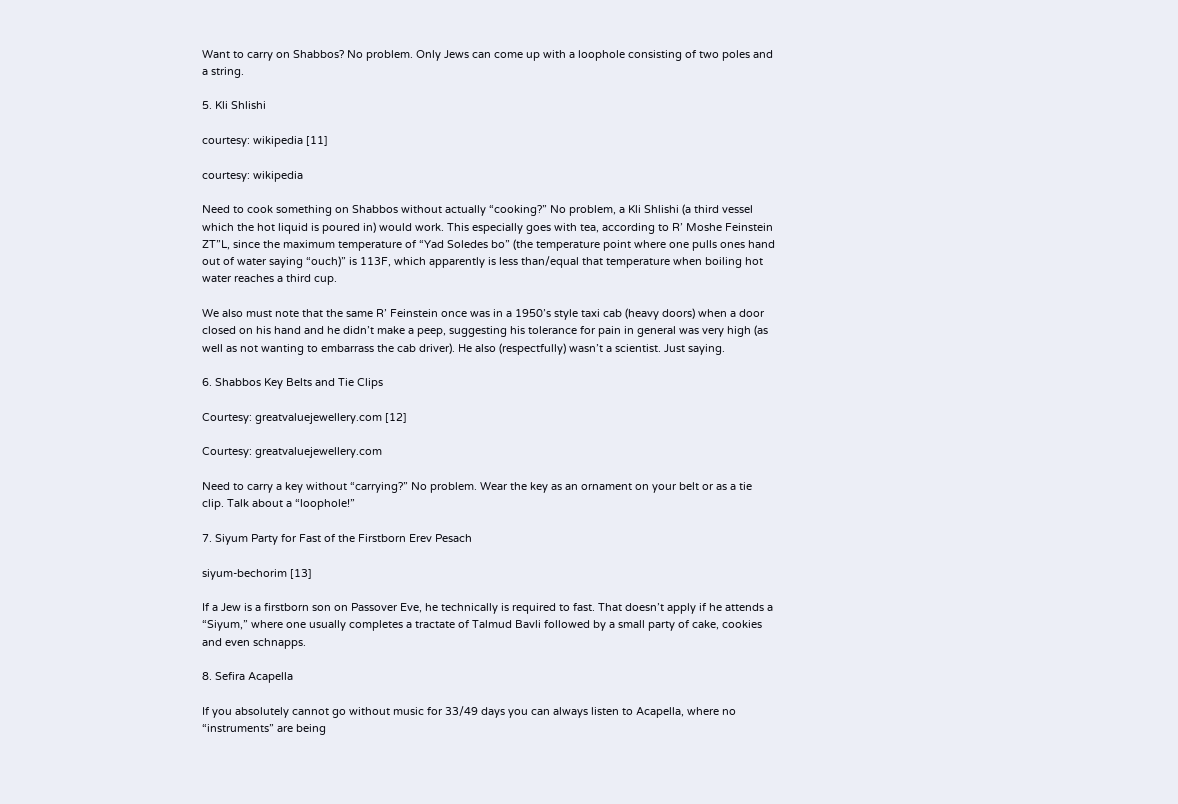Want to carry on Shabbos? No problem. Only Jews can come up with a loophole consisting of two poles and a string.

5. Kli Shlishi

courtesy: wikipedia [11]

courtesy: wikipedia

Need to cook something on Shabbos without actually “cooking?” No problem, a Kli Shlishi (a third vessel which the hot liquid is poured in) would work. This especially goes with tea, according to R’ Moshe Feinstein ZT”L, since the maximum temperature of “Yad Soledes bo” (the temperature point where one pulls ones hand out of water saying “ouch)” is 113F, which apparently is less than/equal that temperature when boiling hot water reaches a third cup.

We also must note that the same R’ Feinstein once was in a 1950’s style taxi cab (heavy doors) when a door closed on his hand and he didn’t make a peep, suggesting his tolerance for pain in general was very high (as well as not wanting to embarrass the cab driver). He also (respectfully) wasn’t a scientist. Just saying.

6. Shabbos Key Belts and Tie Clips

Courtesy: greatvaluejewellery.com [12]

Courtesy: greatvaluejewellery.com

Need to carry a key without “carrying?” No problem. Wear the key as an ornament on your belt or as a tie clip. Talk about a “loophole!”

7. Siyum Party for Fast of the Firstborn Erev Pesach

siyum-bechorim [13]

If a Jew is a firstborn son on Passover Eve, he technically is required to fast. That doesn’t apply if he attends a “Siyum,” where one usually completes a tractate of Talmud Bavli followed by a small party of cake, cookies and even schnapps.

8. Sefira Acapella

If you absolutely cannot go without music for 33/49 days you can always listen to Acapella, where no “instruments” are being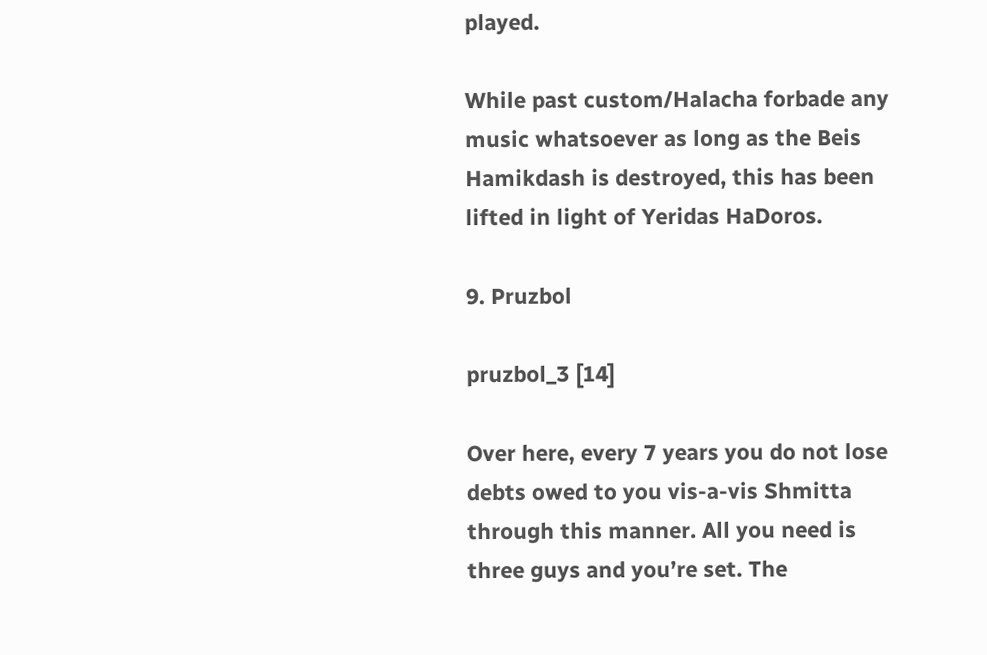played.

While past custom/Halacha forbade any music whatsoever as long as the Beis Hamikdash is destroyed, this has been lifted in light of Yeridas HaDoros.

9. Pruzbol

pruzbol_3 [14]

Over here, every 7 years you do not lose debts owed to you vis-a-vis Shmitta through this manner. All you need is three guys and you’re set. The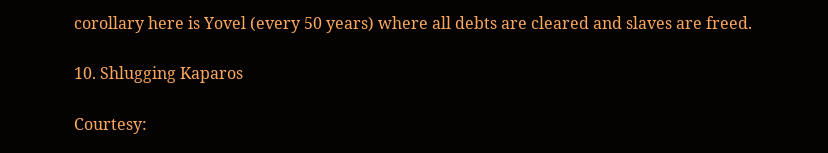corollary here is Yovel (every 50 years) where all debts are cleared and slaves are freed.

10. Shlugging Kaparos

Courtesy: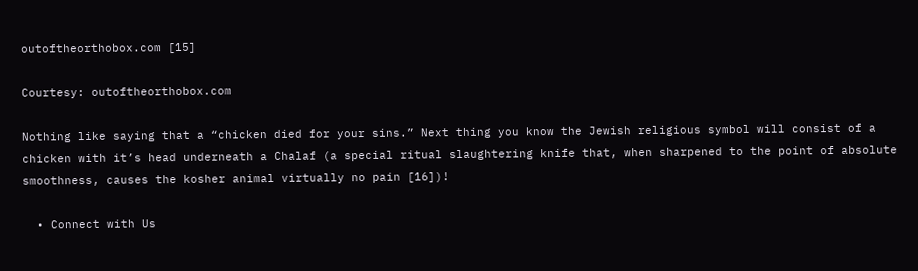outoftheorthobox.com [15]

Courtesy: outoftheorthobox.com

Nothing like saying that a “chicken died for your sins.” Next thing you know the Jewish religious symbol will consist of a chicken with it’s head underneath a Chalaf (a special ritual slaughtering knife that, when sharpened to the point of absolute smoothness, causes the kosher animal virtually no pain [16])!

  • Connect with Us